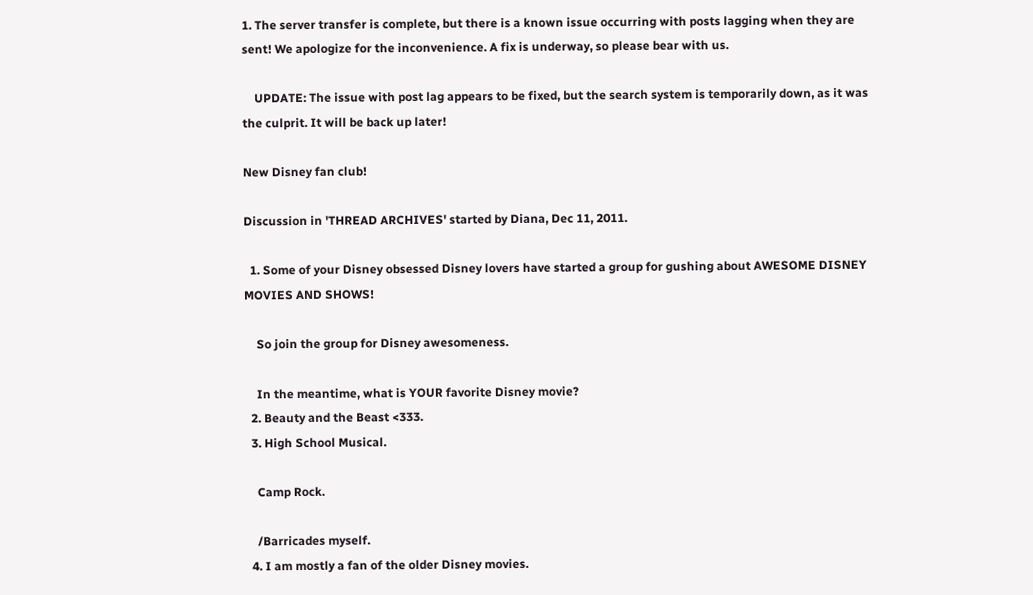1. The server transfer is complete, but there is a known issue occurring with posts lagging when they are sent! We apologize for the inconvenience. A fix is underway, so please bear with us.

    UPDATE: The issue with post lag appears to be fixed, but the search system is temporarily down, as it was the culprit. It will be back up later!

New Disney fan club!

Discussion in 'THREAD ARCHIVES' started by Diana, Dec 11, 2011.

  1. Some of your Disney obsessed Disney lovers have started a group for gushing about AWESOME DISNEY MOVIES AND SHOWS!

    So join the group for Disney awesomeness.

    In the meantime, what is YOUR favorite Disney movie?
  2. Beauty and the Beast <333.
  3. High School Musical.

    Camp Rock.

    /Barricades myself.
  4. I am mostly a fan of the older Disney movies.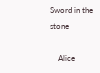Sword in the stone

    Alice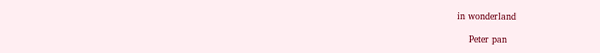in wonderland

    Peter pan